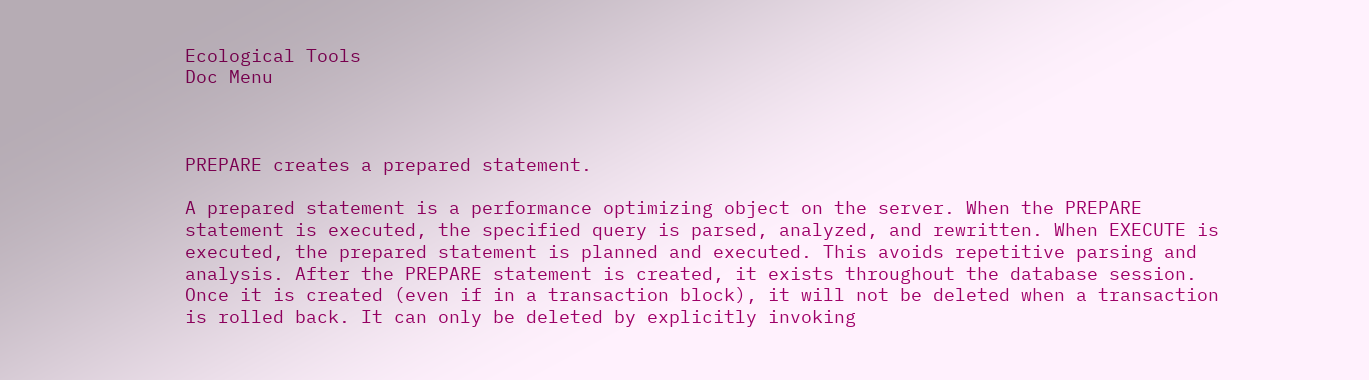Ecological Tools
Doc Menu



PREPARE creates a prepared statement.

A prepared statement is a performance optimizing object on the server. When the PREPARE statement is executed, the specified query is parsed, analyzed, and rewritten. When EXECUTE is executed, the prepared statement is planned and executed. This avoids repetitive parsing and analysis. After the PREPARE statement is created, it exists throughout the database session. Once it is created (even if in a transaction block), it will not be deleted when a transaction is rolled back. It can only be deleted by explicitly invoking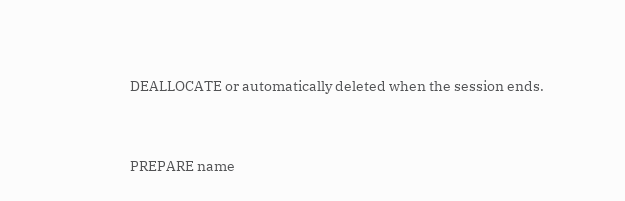DEALLOCATE or automatically deleted when the session ends.




PREPARE name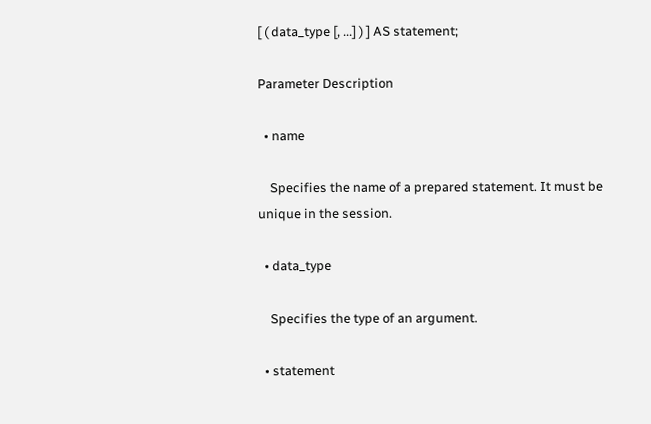[ ( data_type [, ...] ) ] AS statement;

Parameter Description

  • name

    Specifies the name of a prepared statement. It must be unique in the session.

  • data_type

    Specifies the type of an argument.

  • statement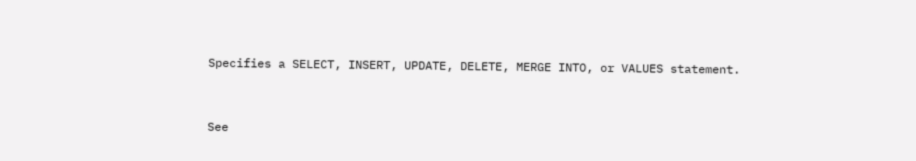Specifies a SELECT, INSERT, UPDATE, DELETE, MERGE INTO, or VALUES statement.


See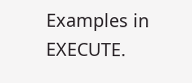Examples in EXECUTE.